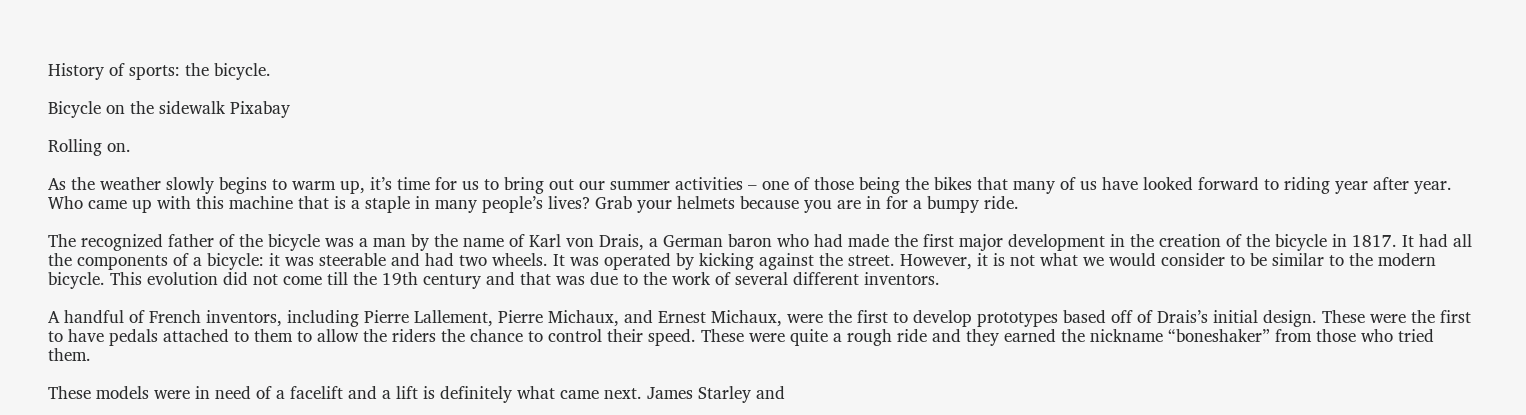History of sports: the bicycle.

Bicycle on the sidewalk Pixabay

Rolling on.

As the weather slowly begins to warm up, it’s time for us to bring out our summer activities – one of those being the bikes that many of us have looked forward to riding year after year. Who came up with this machine that is a staple in many people’s lives? Grab your helmets because you are in for a bumpy ride.

The recognized father of the bicycle was a man by the name of Karl von Drais, a German baron who had made the first major development in the creation of the bicycle in 1817. It had all the components of a bicycle: it was steerable and had two wheels. It was operated by kicking against the street. However, it is not what we would consider to be similar to the modern bicycle. This evolution did not come till the 19th century and that was due to the work of several different inventors.

A handful of French inventors, including Pierre Lallement, Pierre Michaux, and Ernest Michaux, were the first to develop prototypes based off of Drais’s initial design. These were the first to have pedals attached to them to allow the riders the chance to control their speed. These were quite a rough ride and they earned the nickname “boneshaker” from those who tried them.

These models were in need of a facelift and a lift is definitely what came next. James Starley and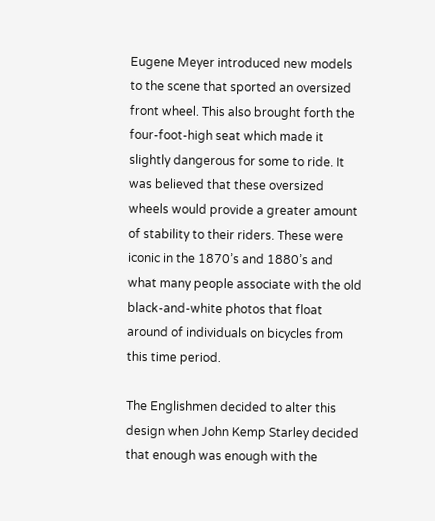Eugene Meyer introduced new models to the scene that sported an oversized front wheel. This also brought forth the four-foot-high seat which made it slightly dangerous for some to ride. It was believed that these oversized wheels would provide a greater amount of stability to their riders. These were iconic in the 1870’s and 1880’s and what many people associate with the old black-and-white photos that float around of individuals on bicycles from this time period.

The Englishmen decided to alter this design when John Kemp Starley decided that enough was enough with the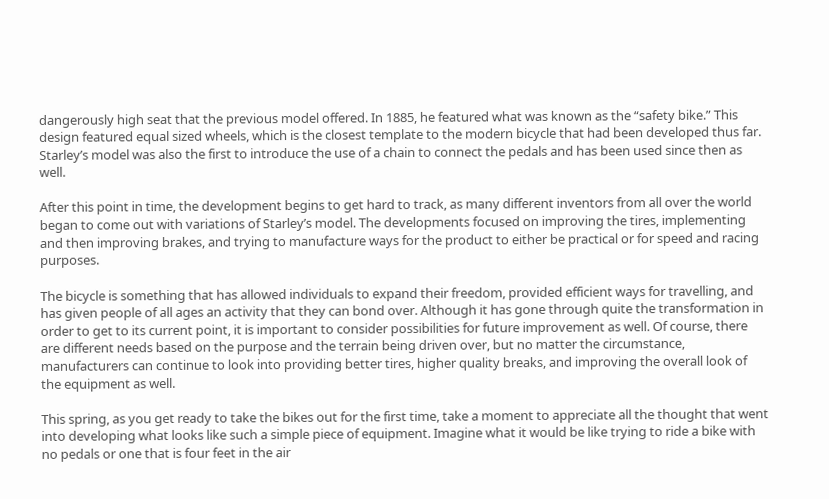dangerously high seat that the previous model offered. In 1885, he featured what was known as the “safety bike.” This design featured equal sized wheels, which is the closest template to the modern bicycle that had been developed thus far. Starley’s model was also the first to introduce the use of a chain to connect the pedals and has been used since then as well.

After this point in time, the development begins to get hard to track, as many different inventors from all over the world began to come out with variations of Starley’s model. The developments focused on improving the tires, implementing and then improving brakes, and trying to manufacture ways for the product to either be practical or for speed and racing purposes.

The bicycle is something that has allowed individuals to expand their freedom, provided efficient ways for travelling, and has given people of all ages an activity that they can bond over. Although it has gone through quite the transformation in order to get to its current point, it is important to consider possibilities for future improvement as well. Of course, there are different needs based on the purpose and the terrain being driven over, but no matter the circumstance, manufacturers can continue to look into providing better tires, higher quality breaks, and improving the overall look of the equipment as well.

This spring, as you get ready to take the bikes out for the first time, take a moment to appreciate all the thought that went into developing what looks like such a simple piece of equipment. Imagine what it would be like trying to ride a bike with no pedals or one that is four feet in the air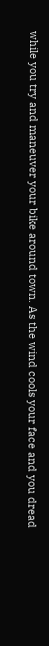while you try and maneuver your bike around town. As the wind cools your face and you dread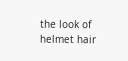the look of helmet hair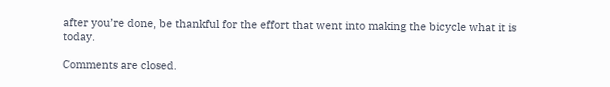after you’re done, be thankful for the effort that went into making the bicycle what it is today.

Comments are closed.